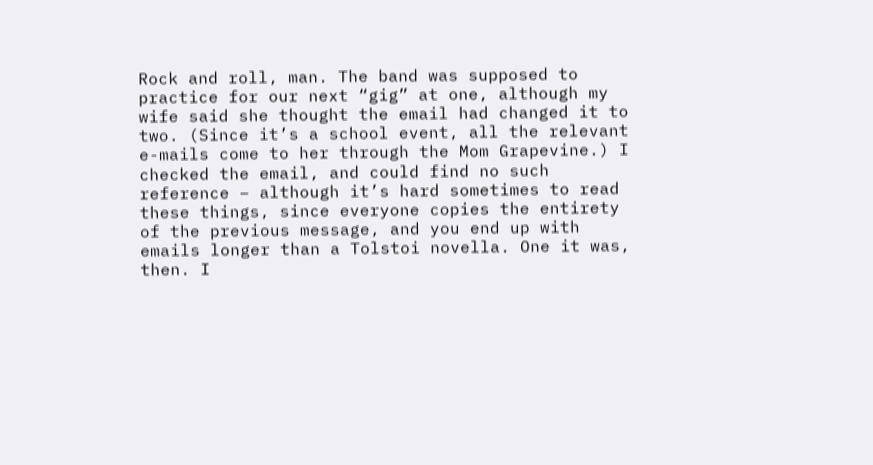Rock and roll, man. The band was supposed to practice for our next “gig” at one, although my wife said she thought the email had changed it to two. (Since it’s a school event, all the relevant e-mails come to her through the Mom Grapevine.) I checked the email, and could find no such reference – although it’s hard sometimes to read these things, since everyone copies the entirety of the previous message, and you end up with emails longer than a Tolstoi novella. One it was, then. I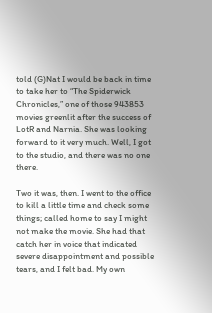told (G)Nat I would be back in time to take her to “The Spiderwick Chronicles,” one of those 943853 movies greenlit after the success of LotR and Narnia. She was looking forward to it very much. Well, I got to the studio, and there was no one there.

Two it was, then. I went to the office to kill a little time and check some things; called home to say I might not make the movie. She had that catch her in voice that indicated severe disappointment and possible tears, and I felt bad. My own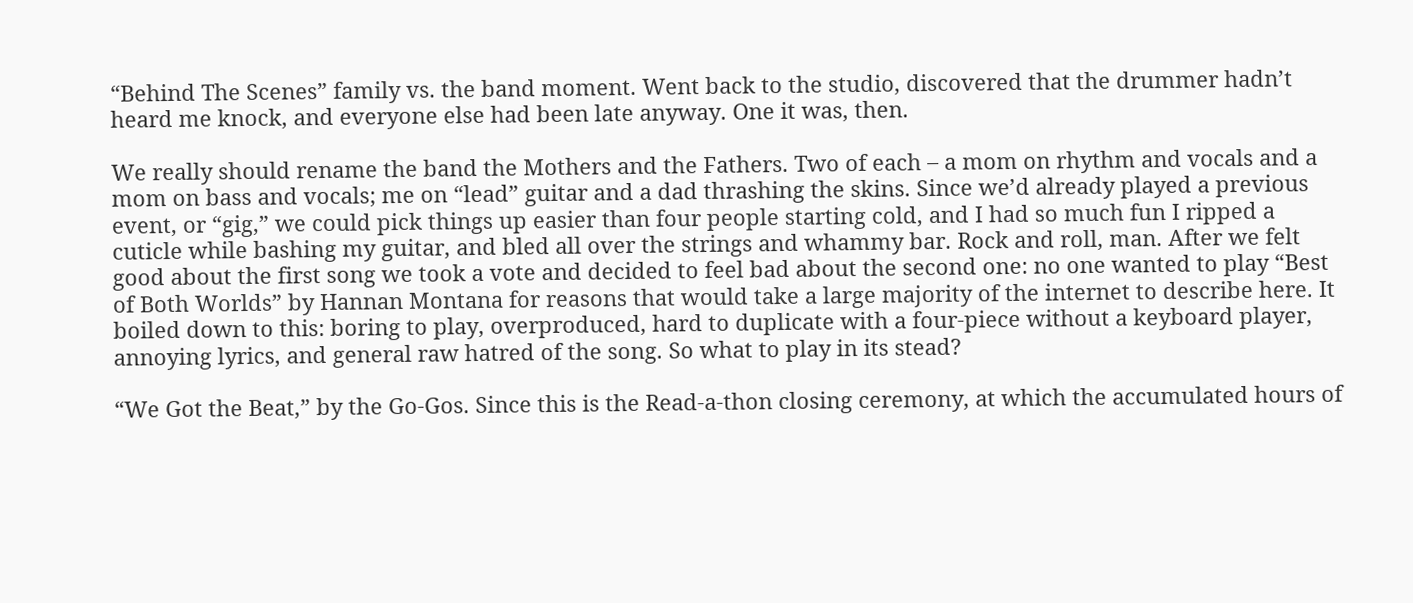“Behind The Scenes” family vs. the band moment. Went back to the studio, discovered that the drummer hadn’t heard me knock, and everyone else had been late anyway. One it was, then.

We really should rename the band the Mothers and the Fathers. Two of each – a mom on rhythm and vocals and a mom on bass and vocals; me on “lead” guitar and a dad thrashing the skins. Since we’d already played a previous event, or “gig,” we could pick things up easier than four people starting cold, and I had so much fun I ripped a cuticle while bashing my guitar, and bled all over the strings and whammy bar. Rock and roll, man. After we felt good about the first song we took a vote and decided to feel bad about the second one: no one wanted to play “Best of Both Worlds” by Hannan Montana for reasons that would take a large majority of the internet to describe here. It boiled down to this: boring to play, overproduced, hard to duplicate with a four-piece without a keyboard player, annoying lyrics, and general raw hatred of the song. So what to play in its stead?

“We Got the Beat,” by the Go-Gos. Since this is the Read-a-thon closing ceremony, at which the accumulated hours of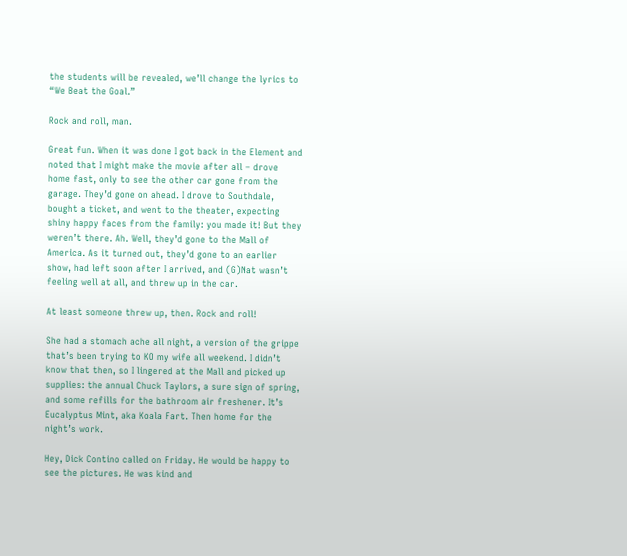the students will be revealed, we’ll change the lyrics to “We Beat the Goal.”

Rock and roll, man.

Great fun. When it was done I got back in the Element and noted that I might make the movie after all – drove home fast, only to see the other car gone from the garage. They’d gone on ahead. I drove to Southdale, bought a ticket, and went to the theater, expecting shiny happy faces from the family: you made it! But they weren’t there. Ah. Well, they’d gone to the Mall of America. As it turned out, they’d gone to an earlier show, had left soon after I arrived, and (G)Nat wasn’t feeling well at all, and threw up in the car.

At least someone threw up, then. Rock and roll!

She had a stomach ache all night, a version of the grippe that’s been trying to KO my wife all weekend. I didn’t know that then, so I lingered at the Mall and picked up supplies: the annual Chuck Taylors, a sure sign of spring, and some refills for the bathroom air freshener. It’s Eucalyptus Mint, aka Koala Fart. Then home for the night’s work.

Hey, Dick Contino called on Friday. He would be happy to see the pictures. He was kind and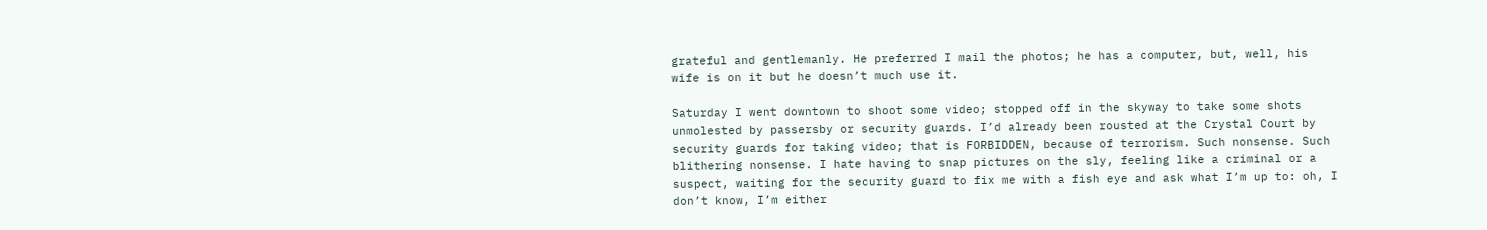grateful and gentlemanly. He preferred I mail the photos; he has a computer, but, well, his wife is on it but he doesn’t much use it.

Saturday I went downtown to shoot some video; stopped off in the skyway to take some shots unmolested by passersby or security guards. I’d already been rousted at the Crystal Court by security guards for taking video; that is FORBIDDEN, because of terrorism. Such nonsense. Such blithering nonsense. I hate having to snap pictures on the sly, feeling like a criminal or a suspect, waiting for the security guard to fix me with a fish eye and ask what I’m up to: oh, I don’t know, I’m either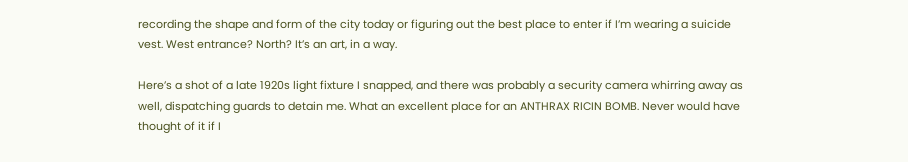recording the shape and form of the city today or figuring out the best place to enter if I’m wearing a suicide vest. West entrance? North? It’s an art, in a way.

Here’s a shot of a late 1920s light fixture I snapped, and there was probably a security camera whirring away as well, dispatching guards to detain me. What an excellent place for an ANTHRAX RICIN BOMB. Never would have thought of it if I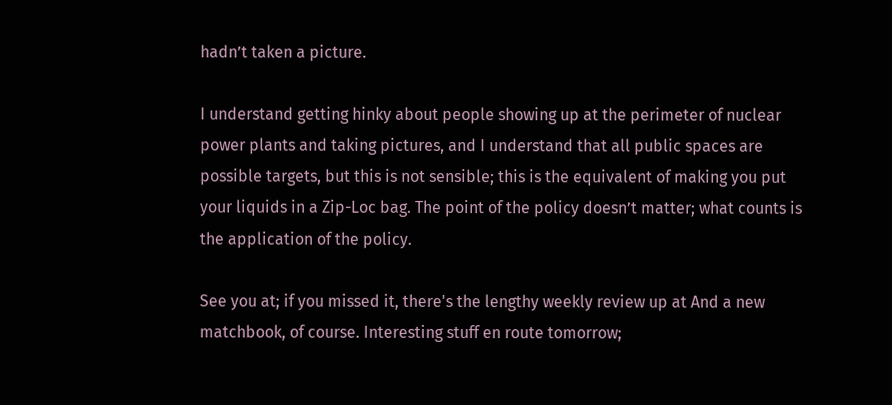hadn’t taken a picture.

I understand getting hinky about people showing up at the perimeter of nuclear power plants and taking pictures, and I understand that all public spaces are possible targets, but this is not sensible; this is the equivalent of making you put your liquids in a Zip-Loc bag. The point of the policy doesn’t matter; what counts is the application of the policy.

See you at; if you missed it, there's the lengthy weekly review up at And a new matchbook, of course. Interesting stuff en route tomorrow;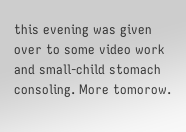this evening was given over to some video work and small-child stomach consoling. More tomorow.